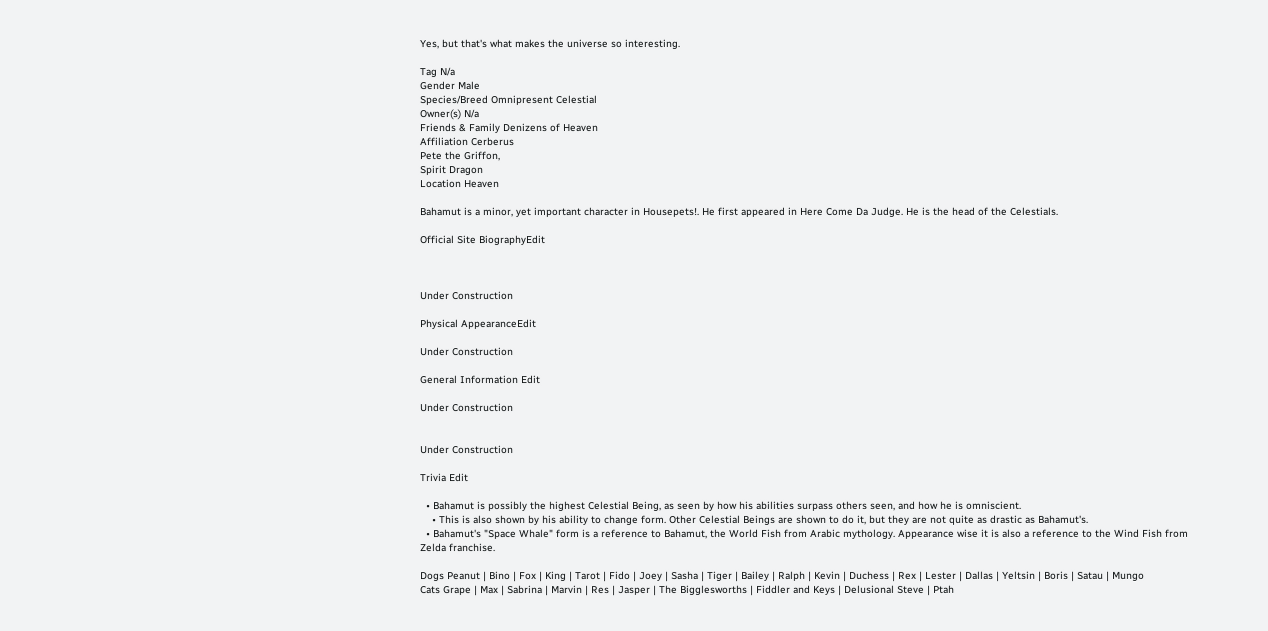Yes, but that's what makes the universe so interesting.

Tag N/a
Gender Male
Species/Breed Omnipresent Celestial
Owner(s) N/a
Friends & Family Denizens of Heaven
Affiliation Cerberus
Pete the Griffon,
Spirit Dragon
Location Heaven

Bahamut is a minor, yet important character in Housepets!. He first appeared in Here Come Da Judge. He is the head of the Celestials.

Official Site BiographyEdit



Under Construction

Physical AppearanceEdit

Under Construction

General Information Edit

Under Construction


Under Construction

Trivia Edit

  • Bahamut is possibly the highest Celestial Being, as seen by how his abilities surpass others seen, and how he is omniscient.
    • This is also shown by his ability to change form. Other Celestial Beings are shown to do it, but they are not quite as drastic as Bahamut's.
  • Bahamut's "Space Whale" form is a reference to Bahamut, the World Fish from Arabic mythology. Appearance wise it is also a reference to the Wind Fish from Zelda franchise.

Dogs Peanut | Bino | Fox | King | Tarot | Fido | Joey | Sasha | Tiger | Bailey | Ralph | Kevin | Duchess | Rex | Lester | Dallas | Yeltsin | Boris | Satau | Mungo
Cats Grape | Max | Sabrina | Marvin | Res | Jasper | The Bigglesworths | Fiddler and Keys | Delusional Steve | Ptah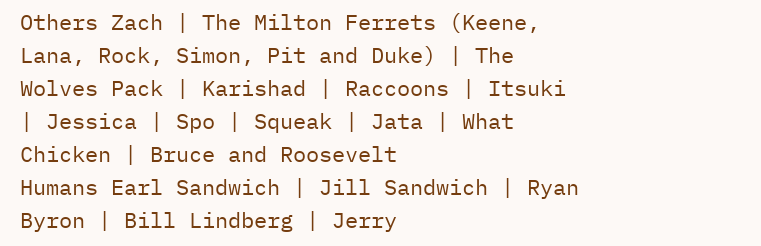Others Zach | The Milton Ferrets (Keene, Lana, Rock, Simon, Pit and Duke) | The Wolves Pack | Karishad | Raccoons | Itsuki | Jessica | Spo | Squeak | Jata | What Chicken | Bruce and Roosevelt
Humans Earl Sandwich | Jill Sandwich | Ryan Byron | Bill Lindberg | Jerry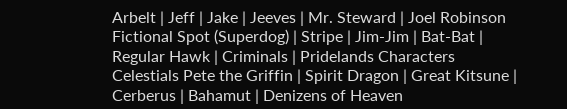Arbelt | Jeff | Jake | Jeeves | Mr. Steward | Joel Robinson
Fictional Spot (Superdog) | Stripe | Jim-Jim | Bat-Bat | Regular Hawk | Criminals | Pridelands Characters
Celestials Pete the Griffin | Spirit Dragon | Great Kitsune | Cerberus | Bahamut | Denizens of Heaven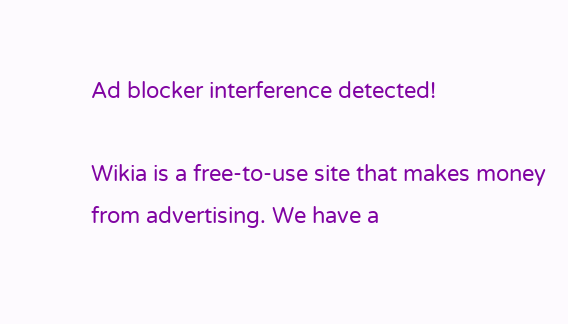Ad blocker interference detected!

Wikia is a free-to-use site that makes money from advertising. We have a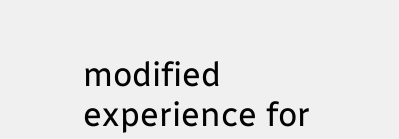modified experience for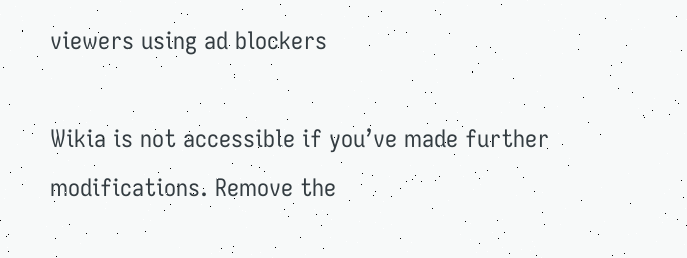viewers using ad blockers

Wikia is not accessible if you’ve made further modifications. Remove the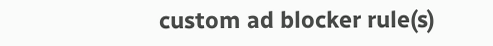custom ad blocker rule(s)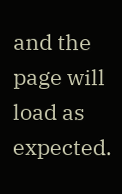and the page will load as expected.